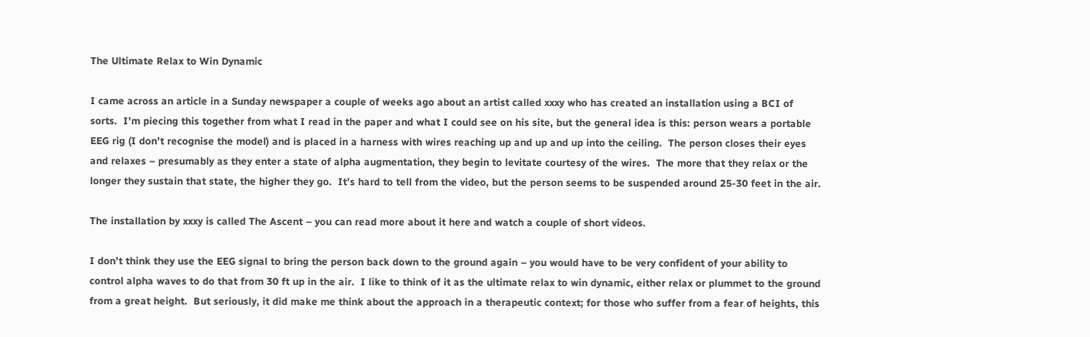The Ultimate Relax to Win Dynamic

I came across an article in a Sunday newspaper a couple of weeks ago about an artist called xxxy who has created an installation using a BCI of sorts.  I’m piecing this together from what I read in the paper and what I could see on his site, but the general idea is this: person wears a portable EEG rig (I don’t recognise the model) and is placed in a harness with wires reaching up and up and up into the ceiling.  The person closes their eyes and relaxes – presumably as they enter a state of alpha augmentation, they begin to levitate courtesy of the wires.  The more that they relax or the longer they sustain that state, the higher they go.  It’s hard to tell from the video, but the person seems to be suspended around 25-30 feet in the air.

The installation by xxxy is called The Ascent – you can read more about it here and watch a couple of short videos.

I don’t think they use the EEG signal to bring the person back down to the ground again – you would have to be very confident of your ability to control alpha waves to do that from 30 ft up in the air.  I like to think of it as the ultimate relax to win dynamic, either relax or plummet to the ground from a great height.  But seriously, it did make me think about the approach in a therapeutic context; for those who suffer from a fear of heights, this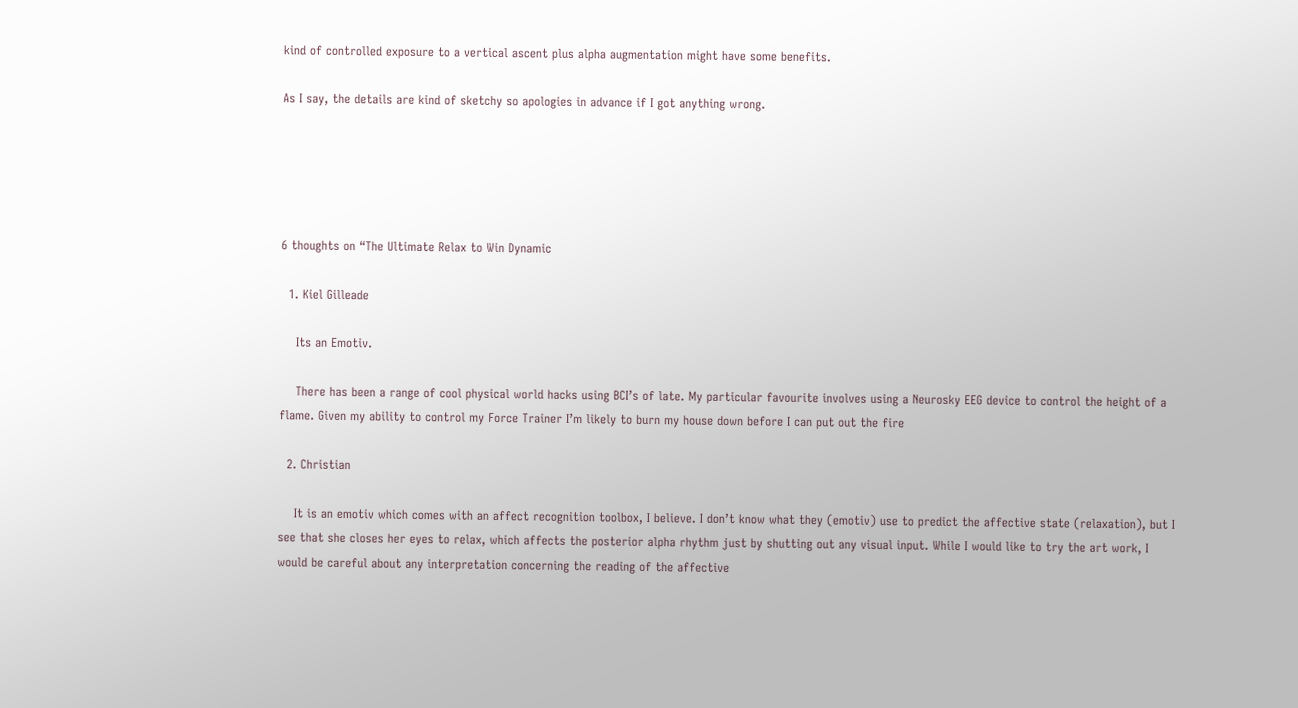kind of controlled exposure to a vertical ascent plus alpha augmentation might have some benefits.

As I say, the details are kind of sketchy so apologies in advance if I got anything wrong.





6 thoughts on “The Ultimate Relax to Win Dynamic

  1. Kiel Gilleade

    Its an Emotiv.

    There has been a range of cool physical world hacks using BCI’s of late. My particular favourite involves using a Neurosky EEG device to control the height of a flame. Given my ability to control my Force Trainer I’m likely to burn my house down before I can put out the fire

  2. Christian

    It is an emotiv which comes with an affect recognition toolbox, I believe. I don’t know what they (emotiv) use to predict the affective state (relaxation), but I see that she closes her eyes to relax, which affects the posterior alpha rhythm just by shutting out any visual input. While I would like to try the art work, I would be careful about any interpretation concerning the reading of the affective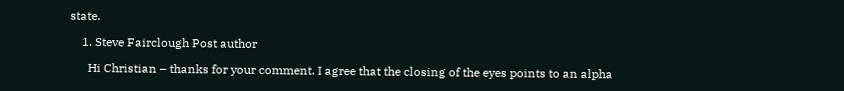state.

    1. Steve Fairclough Post author

      Hi Christian – thanks for your comment. I agree that the closing of the eyes points to an alpha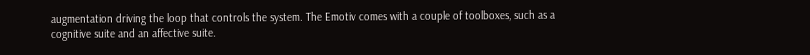augmentation driving the loop that controls the system. The Emotiv comes with a couple of toolboxes, such as a cognitive suite and an affective suite.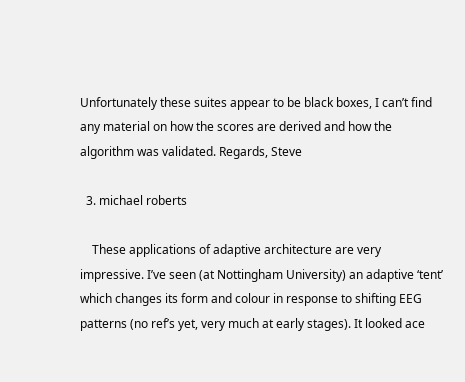Unfortunately these suites appear to be black boxes, I can’t find any material on how the scores are derived and how the algorithm was validated. Regards, Steve

  3. michael roberts

    These applications of adaptive architecture are very impressive. I’ve seen (at Nottingham University) an adaptive ‘tent’ which changes its form and colour in response to shifting EEG patterns (no ref’s yet, very much at early stages). It looked ace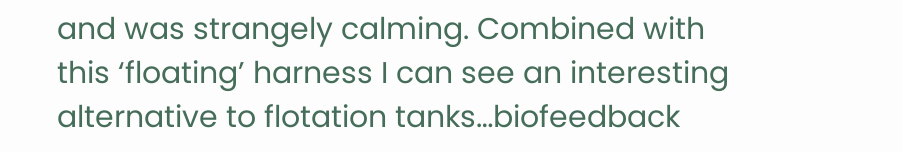and was strangely calming. Combined with this ‘floating’ harness I can see an interesting alternative to flotation tanks…biofeedback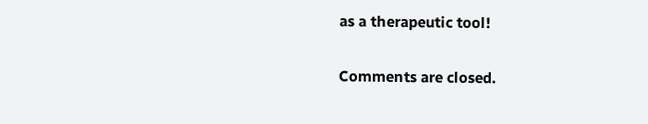as a therapeutic tool!

Comments are closed.